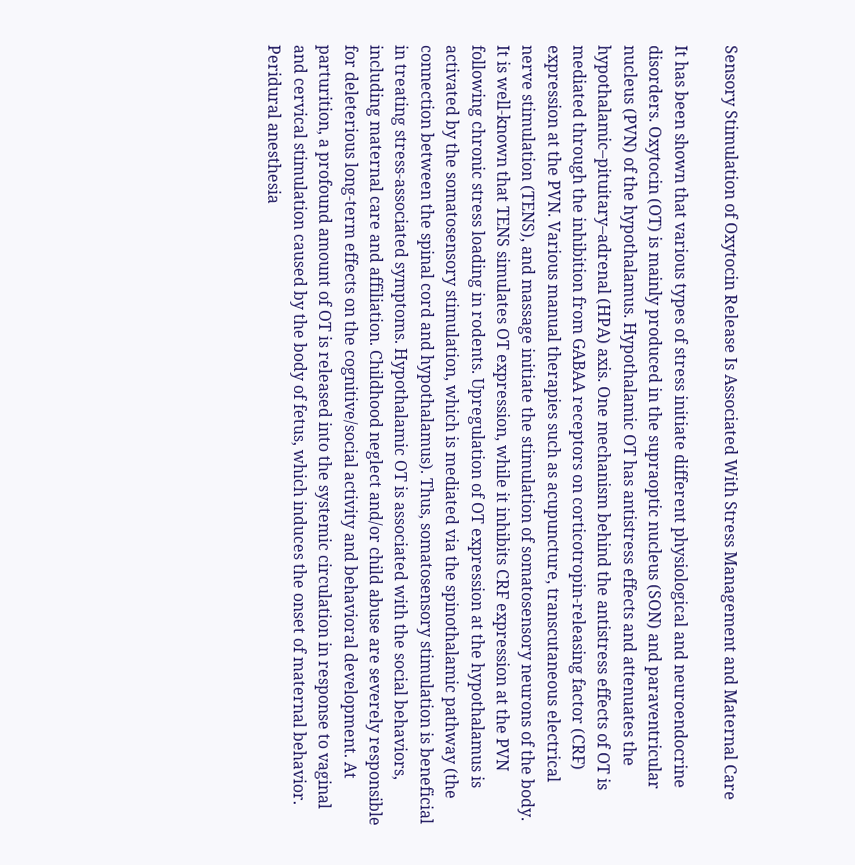Sensory Stimulation of Oxytocin Release Is Associated With Stress Management and Maternal Care

It has been shown that various types of stress initiate different physiological and neuroendocrine disorders. Oxytocin (OT) is mainly produced in the supraoptic nucleus (SON) and paraventricular nucleus (PVN) of the hypothalamus. Hypothalamic OT has antistress effects and attenuates the hypothalamic–pituitary–adrenal (HPA) axis. One mechanism behind the antistress effects of OT is mediated through the inhibition from GABAA receptors on corticotropin-releasing factor (CRF) expression at the PVN. Various manual therapies such as acupuncture, transcutaneous electrical nerve stimulation (TENS), and massage initiate the stimulation of somatosensory neurons of the body. It is well-known that TENS simulates OT expression, while it inhibits CRF expression at the PVN following chronic stress loading in rodents. Upregulation of OT expression at the hypothalamus is activated by the somatosensory stimulation, which is mediated via the spinothalamic pathway (the connection between the spinal cord and hypothalamus). Thus, somatosensory stimulation is beneficial in treating stress-associated symptoms. Hypothalamic OT is associated with the social behaviors, including maternal care and affiliation. Childhood neglect and/or child abuse are severely responsible for deleterious long-term effects on the cognitive/social activity and behavioral development. At parturition, a profound amount of OT is released into the systemic circulation in response to vaginal and cervical stimulation caused by the body of fetus, which induces the onset of maternal behavior. Peridural anesthesia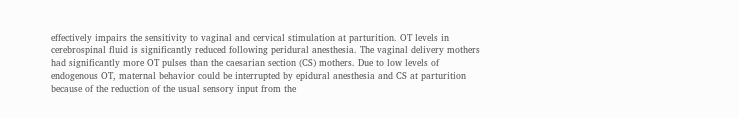effectively impairs the sensitivity to vaginal and cervical stimulation at parturition. OT levels in cerebrospinal fluid is significantly reduced following peridural anesthesia. The vaginal delivery mothers had significantly more OT pulses than the caesarian section (CS) mothers. Due to low levels of endogenous OT, maternal behavior could be interrupted by epidural anesthesia and CS at parturition because of the reduction of the usual sensory input from the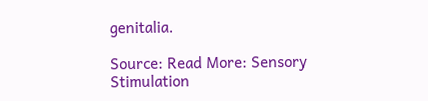genitalia.

Source: Read More: Sensory Stimulation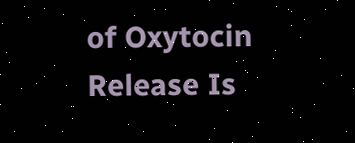of Oxytocin Release Is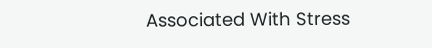Associated With Stress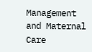Management and Maternal Care